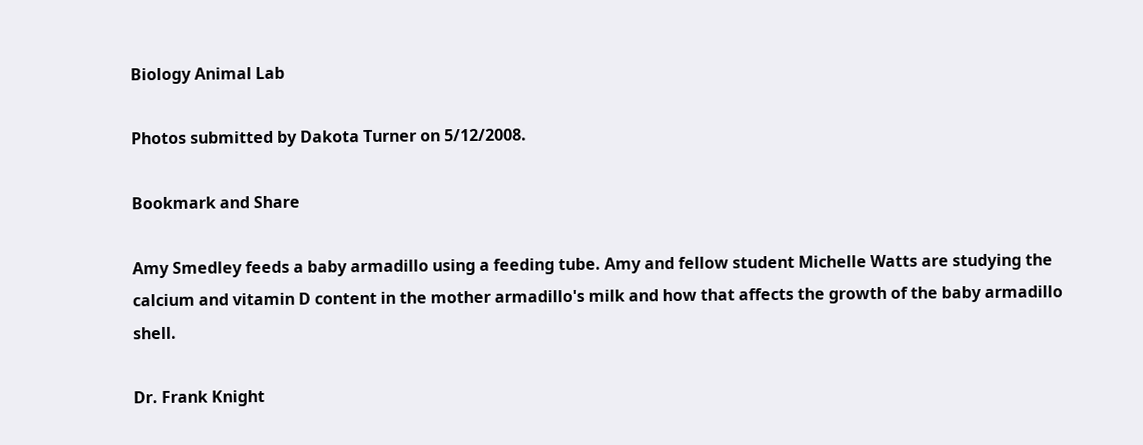Biology Animal Lab

Photos submitted by Dakota Turner on 5/12/2008.

Bookmark and Share

Amy Smedley feeds a baby armadillo using a feeding tube. Amy and fellow student Michelle Watts are studying the calcium and vitamin D content in the mother armadillo's milk and how that affects the growth of the baby armadillo shell.

Dr. Frank Knight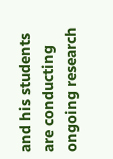and his students are conducting ongoing research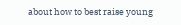about how to best raise young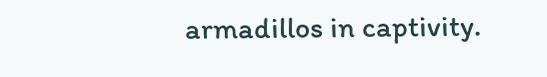armadillos in captivity.